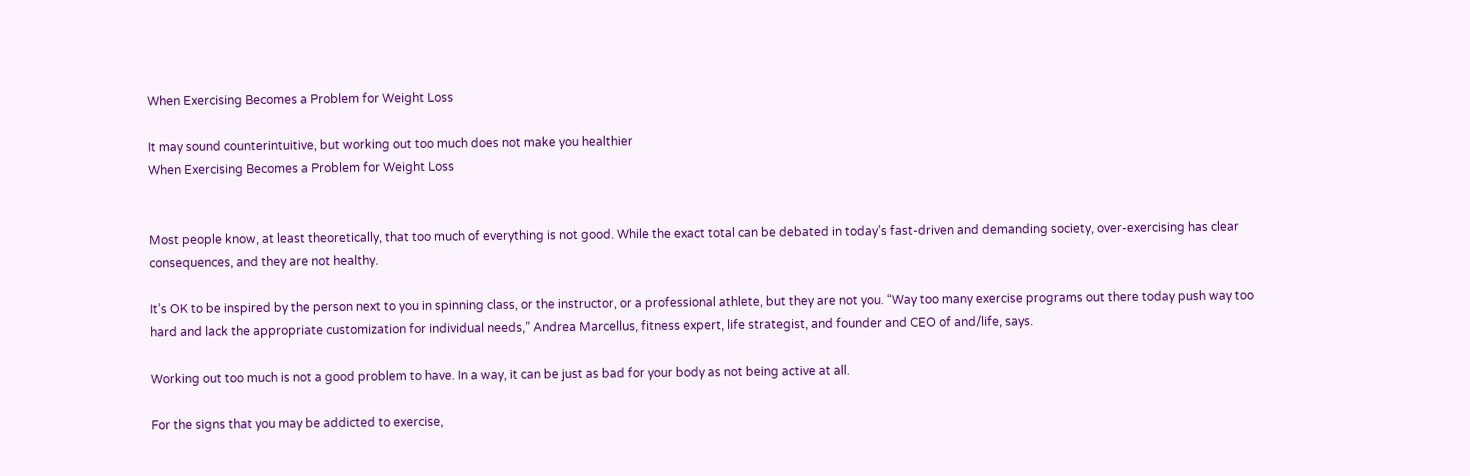When Exercising Becomes a Problem for Weight Loss

It may sound counterintuitive, but working out too much does not make you healthier
When Exercising Becomes a Problem for Weight Loss


Most people know, at least theoretically, that too much of everything is not good. While the exact total can be debated in today’s fast-driven and demanding society, over-exercising has clear consequences, and they are not healthy.

It’s OK to be inspired by the person next to you in spinning class, or the instructor, or a professional athlete, but they are not you. “Way too many exercise programs out there today push way too hard and lack the appropriate customization for individual needs,” Andrea Marcellus, fitness expert, life strategist, and founder and CEO of and/life, says.

Working out too much is not a good problem to have. In a way, it can be just as bad for your body as not being active at all.

For the signs that you may be addicted to exercise,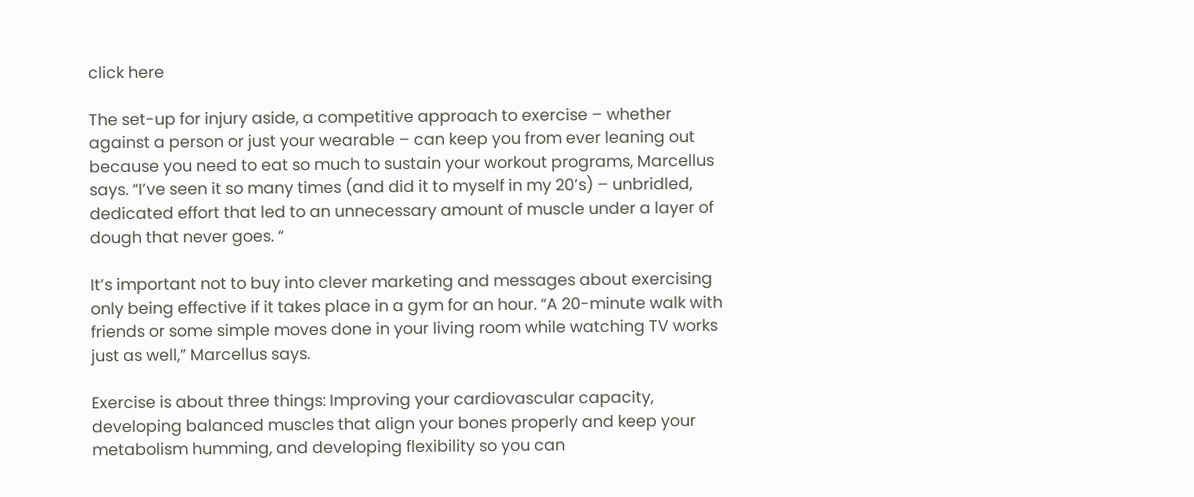click here

The set-up for injury aside, a competitive approach to exercise – whether against a person or just your wearable – can keep you from ever leaning out because you need to eat so much to sustain your workout programs, Marcellus says. “I’ve seen it so many times (and did it to myself in my 20’s) – unbridled, dedicated effort that led to an unnecessary amount of muscle under a layer of dough that never goes. “

It’s important not to buy into clever marketing and messages about exercising only being effective if it takes place in a gym for an hour. “A 20-minute walk with friends or some simple moves done in your living room while watching TV works just as well,” Marcellus says.

Exercise is about three things: Improving your cardiovascular capacity, developing balanced muscles that align your bones properly and keep your metabolism humming, and developing flexibility so you can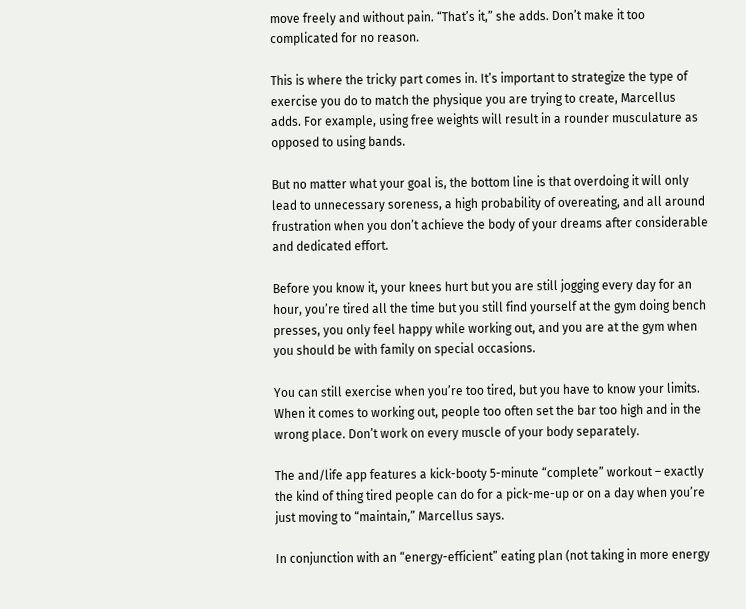move freely and without pain. “That’s it,” she adds. Don’t make it too complicated for no reason.

This is where the tricky part comes in. It’s important to strategize the type of exercise you do to match the physique you are trying to create, Marcellus adds. For example, using free weights will result in a rounder musculature as opposed to using bands.

But no matter what your goal is, the bottom line is that overdoing it will only lead to unnecessary soreness, a high probability of overeating, and all around frustration when you don’t achieve the body of your dreams after considerable and dedicated effort.

Before you know it, your knees hurt but you are still jogging every day for an hour, you’re tired all the time but you still find yourself at the gym doing bench presses, you only feel happy while working out, and you are at the gym when you should be with family on special occasions.

You can still exercise when you’re too tired, but you have to know your limits. When it comes to working out, people too often set the bar too high and in the wrong place. Don’t work on every muscle of your body separately.

The and/life app features a kick-booty 5-minute “complete” workout – exactly the kind of thing tired people can do for a pick-me-up or on a day when you’re just moving to “maintain,” Marcellus says.

In conjunction with an “energy-efficient” eating plan (not taking in more energy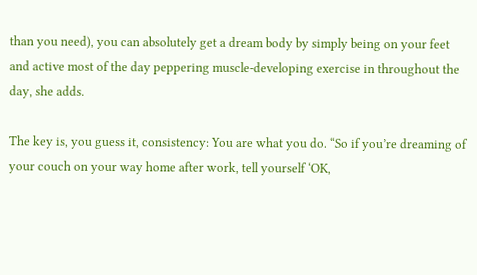than you need), you can absolutely get a dream body by simply being on your feet and active most of the day peppering muscle-developing exercise in throughout the day, she adds.

The key is, you guess it, consistency: You are what you do. “So if you’re dreaming of your couch on your way home after work, tell yourself ‘OK,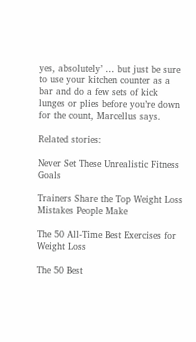yes, absolutely’ … but just be sure to use your kitchen counter as a bar and do a few sets of kick lunges or plies before you’re down for the count, Marcellus says.

Related stories:

Never Set These Unrealistic Fitness Goals

Trainers Share the Top Weight Loss Mistakes People Make

The 50 All-Time Best Exercises for Weight Loss

The 50 Best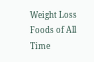Weight Loss Foods of All Time